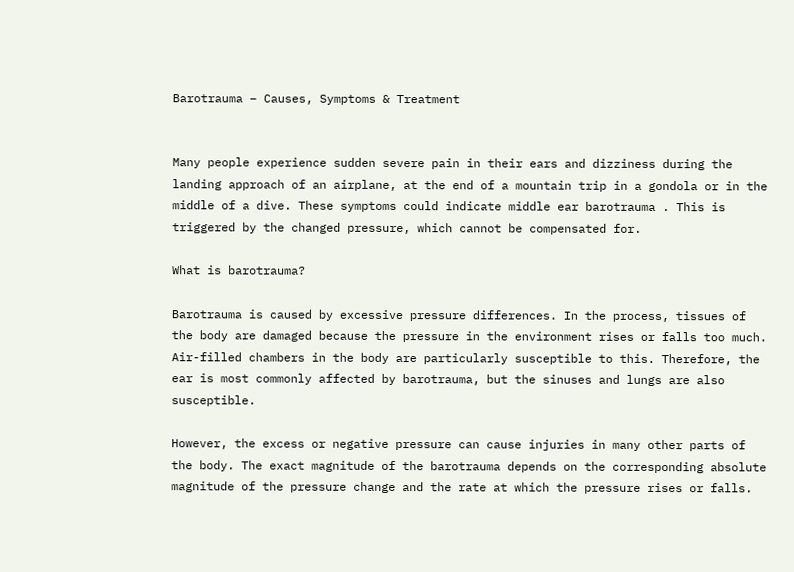Barotrauma – Causes, Symptoms & Treatment


Many people experience sudden severe pain in their ears and dizziness during the landing approach of an airplane, at the end of a mountain trip in a gondola or in the middle of a dive. These symptoms could indicate middle ear barotrauma . This is triggered by the changed pressure, which cannot be compensated for.

What is barotrauma?

Barotrauma is caused by excessive pressure differences. In the process, tissues of the body are damaged because the pressure in the environment rises or falls too much. Air-filled chambers in the body are particularly susceptible to this. Therefore, the ear is most commonly affected by barotrauma, but the sinuses and lungs are also susceptible.

However, the excess or negative pressure can cause injuries in many other parts of the body. The exact magnitude of the barotrauma depends on the corresponding absolute magnitude of the pressure change and the rate at which the pressure rises or falls.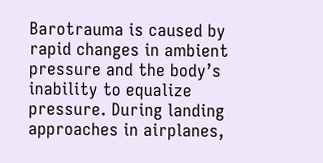Barotrauma is caused by rapid changes in ambient pressure and the body’s inability to equalize pressure. During landing approaches in airplanes,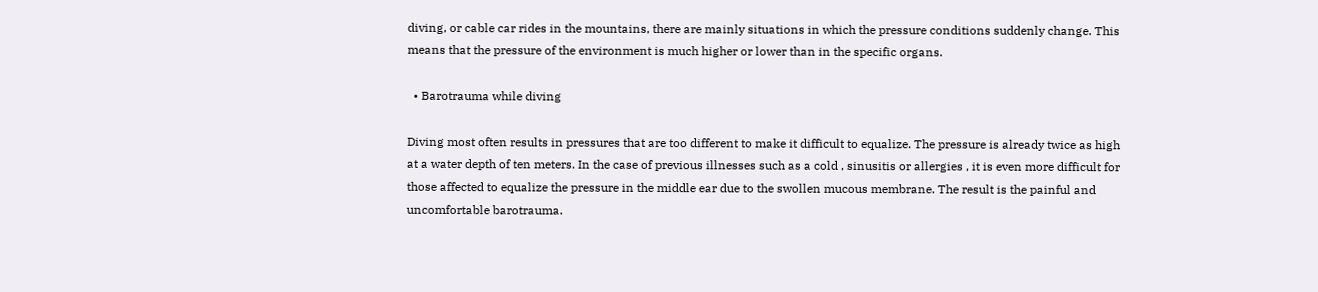diving, or cable car rides in the mountains, there are mainly situations in which the pressure conditions suddenly change. This means that the pressure of the environment is much higher or lower than in the specific organs.

  • Barotrauma while diving

Diving most often results in pressures that are too different to make it difficult to equalize. The pressure is already twice as high at a water depth of ten meters. In the case of previous illnesses such as a cold , sinusitis or allergies , it is even more difficult for those affected to equalize the pressure in the middle ear due to the swollen mucous membrane. The result is the painful and uncomfortable barotrauma.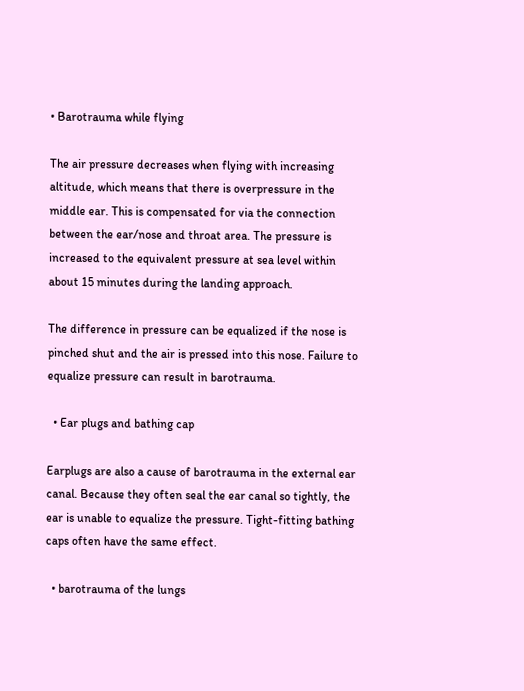• Barotrauma while flying

The air pressure decreases when flying with increasing altitude, which means that there is overpressure in the middle ear. This is compensated for via the connection between the ear/nose and throat area. The pressure is increased to the equivalent pressure at sea level within about 15 minutes during the landing approach.

The difference in pressure can be equalized if the nose is pinched shut and the air is pressed into this nose. Failure to equalize pressure can result in barotrauma.

  • Ear plugs and bathing cap

Earplugs are also a cause of barotrauma in the external ear canal. Because they often seal the ear canal so tightly, the ear is unable to equalize the pressure. Tight-fitting bathing caps often have the same effect.

  • barotrauma of the lungs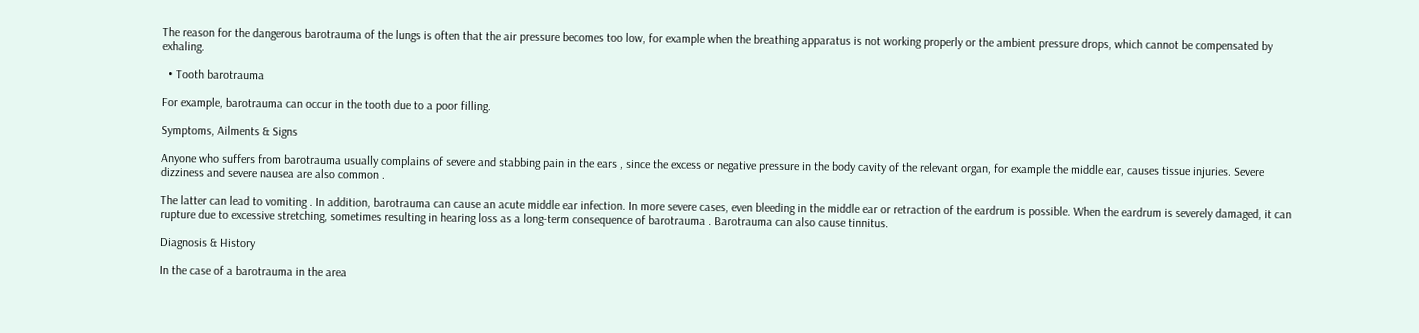The reason for the dangerous barotrauma of the lungs is often that the air pressure becomes too low, for example when the breathing apparatus is not working properly or the ambient pressure drops, which cannot be compensated by exhaling.

  • Tooth barotrauma

For example, barotrauma can occur in the tooth due to a poor filling.

Symptoms, Ailments & Signs

Anyone who suffers from barotrauma usually complains of severe and stabbing pain in the ears , since the excess or negative pressure in the body cavity of the relevant organ, for example the middle ear, causes tissue injuries. Severe dizziness and severe nausea are also common .

The latter can lead to vomiting . In addition, barotrauma can cause an acute middle ear infection. In more severe cases, even bleeding in the middle ear or retraction of the eardrum is possible. When the eardrum is severely damaged, it can rupture due to excessive stretching, sometimes resulting in hearing loss as a long-term consequence of barotrauma . Barotrauma can also cause tinnitus.

Diagnosis & History

In the case of a barotrauma in the area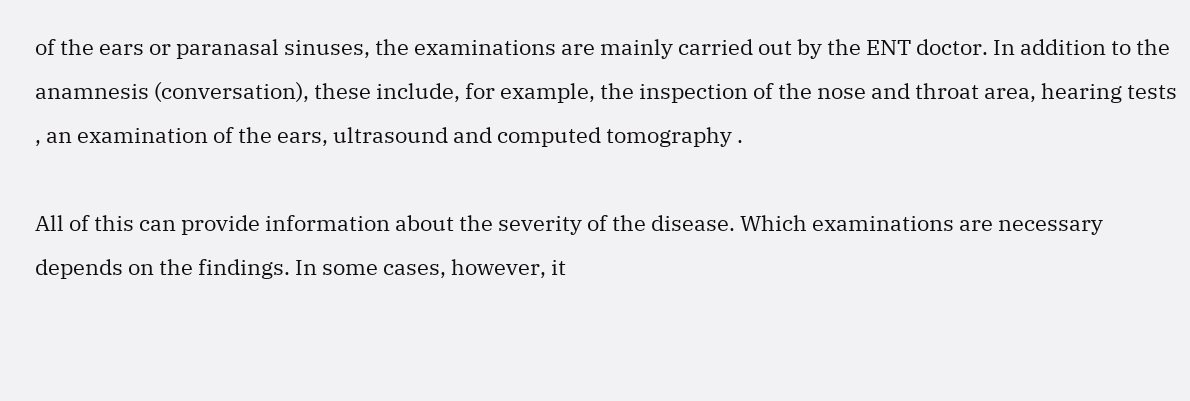of the ears or paranasal sinuses, the examinations are mainly carried out by the ENT doctor. In addition to the anamnesis (conversation), these include, for example, the inspection of the nose and throat area, hearing tests , an examination of the ears, ultrasound and computed tomography .

All of this can provide information about the severity of the disease. Which examinations are necessary depends on the findings. In some cases, however, it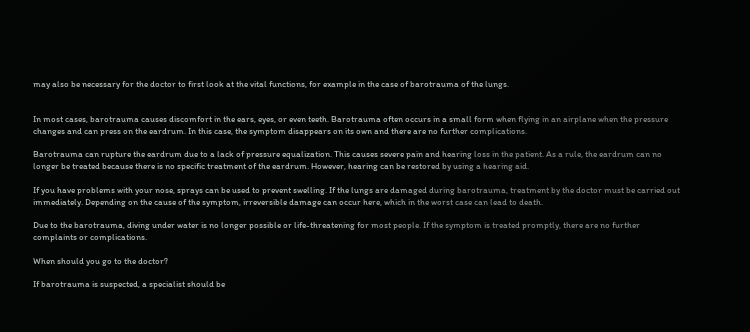may also be necessary for the doctor to first look at the vital functions, for example in the case of barotrauma of the lungs.


In most cases, barotrauma causes discomfort in the ears, eyes, or even teeth. Barotrauma often occurs in a small form when flying in an airplane when the pressure changes and can press on the eardrum. In this case, the symptom disappears on its own and there are no further complications.

Barotrauma can rupture the eardrum due to a lack of pressure equalization. This causes severe pain and hearing loss in the patient. As a rule, the eardrum can no longer be treated because there is no specific treatment of the eardrum. However, hearing can be restored by using a hearing aid.

If you have problems with your nose, sprays can be used to prevent swelling. If the lungs are damaged during barotrauma, treatment by the doctor must be carried out immediately. Depending on the cause of the symptom, irreversible damage can occur here, which in the worst case can lead to death.

Due to the barotrauma, diving under water is no longer possible or life-threatening for most people. If the symptom is treated promptly, there are no further complaints or complications.

When should you go to the doctor?

If barotrauma is suspected, a specialist should be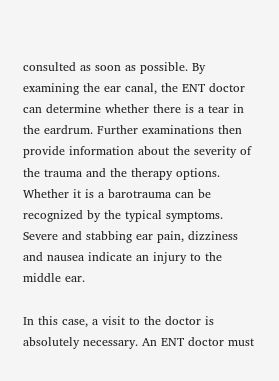consulted as soon as possible. By examining the ear canal, the ENT doctor can determine whether there is a tear in the eardrum. Further examinations then provide information about the severity of the trauma and the therapy options. Whether it is a barotrauma can be recognized by the typical symptoms. Severe and stabbing ear pain, dizziness and nausea indicate an injury to the middle ear.

In this case, a visit to the doctor is absolutely necessary. An ENT doctor must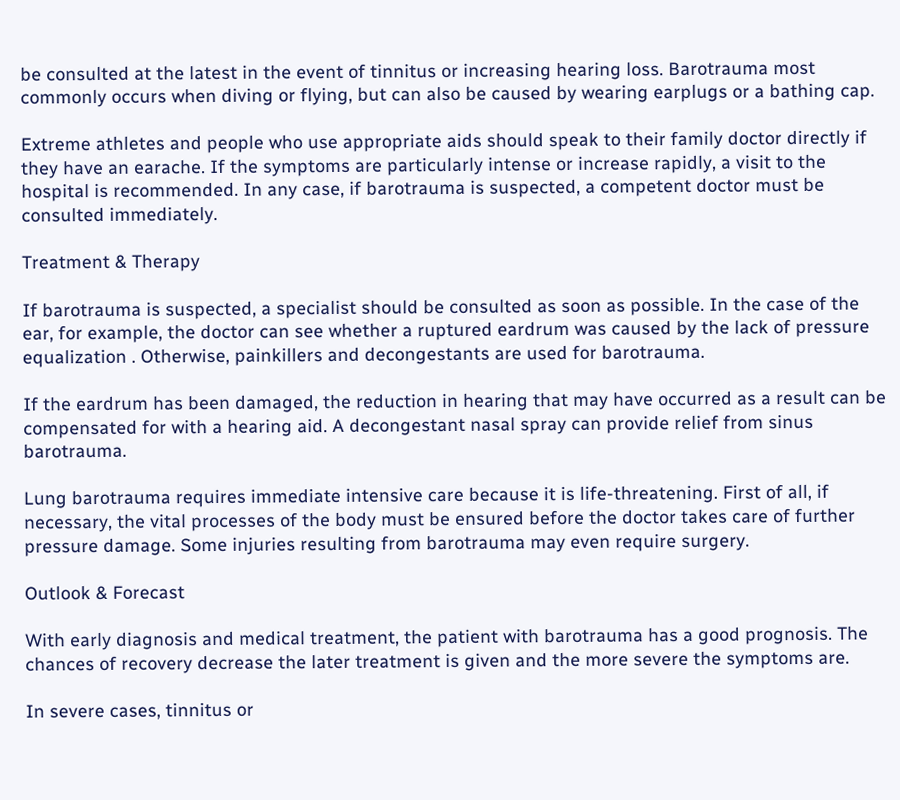be consulted at the latest in the event of tinnitus or increasing hearing loss. Barotrauma most commonly occurs when diving or flying, but can also be caused by wearing earplugs or a bathing cap.

Extreme athletes and people who use appropriate aids should speak to their family doctor directly if they have an earache. If the symptoms are particularly intense or increase rapidly, a visit to the hospital is recommended. In any case, if barotrauma is suspected, a competent doctor must be consulted immediately.

Treatment & Therapy

If barotrauma is suspected, a specialist should be consulted as soon as possible. In the case of the ear, for example, the doctor can see whether a ruptured eardrum was caused by the lack of pressure equalization . Otherwise, painkillers and decongestants are used for barotrauma.

If the eardrum has been damaged, the reduction in hearing that may have occurred as a result can be compensated for with a hearing aid. A decongestant nasal spray can provide relief from sinus barotrauma.

Lung barotrauma requires immediate intensive care because it is life-threatening. First of all, if necessary, the vital processes of the body must be ensured before the doctor takes care of further pressure damage. Some injuries resulting from barotrauma may even require surgery.

Outlook & Forecast

With early diagnosis and medical treatment, the patient with barotrauma has a good prognosis. The chances of recovery decrease the later treatment is given and the more severe the symptoms are.

In severe cases, tinnitus or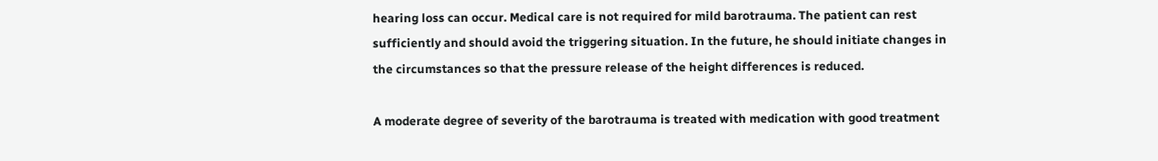hearing loss can occur. Medical care is not required for mild barotrauma. The patient can rest sufficiently and should avoid the triggering situation. In the future, he should initiate changes in the circumstances so that the pressure release of the height differences is reduced.

A moderate degree of severity of the barotrauma is treated with medication with good treatment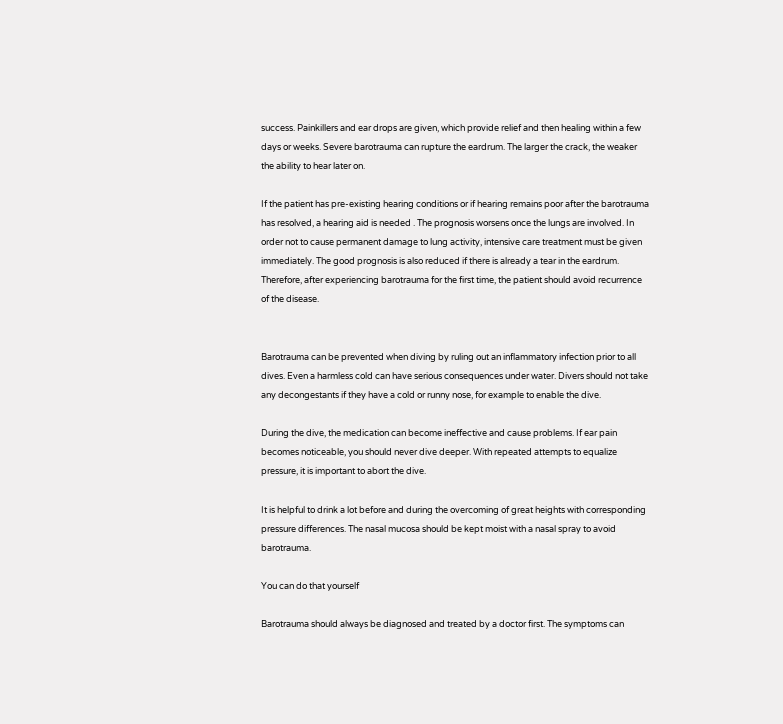success. Painkillers and ear drops are given, which provide relief and then healing within a few days or weeks. Severe barotrauma can rupture the eardrum. The larger the crack, the weaker the ability to hear later on.

If the patient has pre-existing hearing conditions or if hearing remains poor after the barotrauma has resolved, a hearing aid is needed . The prognosis worsens once the lungs are involved. In order not to cause permanent damage to lung activity, intensive care treatment must be given immediately. The good prognosis is also reduced if there is already a tear in the eardrum. Therefore, after experiencing barotrauma for the first time, the patient should avoid recurrence of the disease.


Barotrauma can be prevented when diving by ruling out an inflammatory infection prior to all dives. Even a harmless cold can have serious consequences under water. Divers should not take any decongestants if they have a cold or runny nose, for example to enable the dive.

During the dive, the medication can become ineffective and cause problems. If ear pain becomes noticeable, you should never dive deeper. With repeated attempts to equalize pressure, it is important to abort the dive.

It is helpful to drink a lot before and during the overcoming of great heights with corresponding pressure differences. The nasal mucosa should be kept moist with a nasal spray to avoid barotrauma.

You can do that yourself

Barotrauma should always be diagnosed and treated by a doctor first. The symptoms can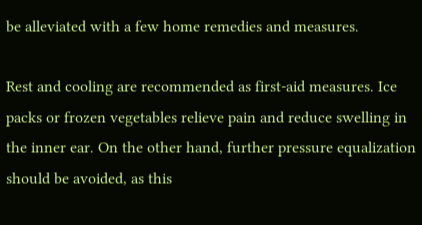be alleviated with a few home remedies and measures.

Rest and cooling are recommended as first-aid measures. Ice packs or frozen vegetables relieve pain and reduce swelling in the inner ear. On the other hand, further pressure equalization should be avoided, as this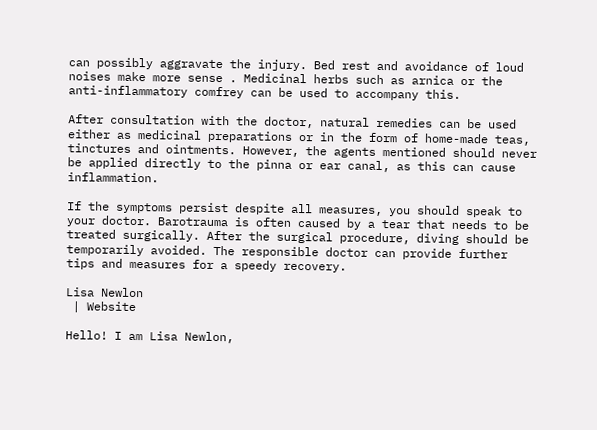can possibly aggravate the injury. Bed rest and avoidance of loud noises make more sense . Medicinal herbs such as arnica or the anti-inflammatory comfrey can be used to accompany this.

After consultation with the doctor, natural remedies can be used either as medicinal preparations or in the form of home-made teas, tinctures and ointments. However, the agents mentioned should never be applied directly to the pinna or ear canal, as this can cause inflammation.

If the symptoms persist despite all measures, you should speak to your doctor. Barotrauma is often caused by a tear that needs to be treated surgically. After the surgical procedure, diving should be temporarily avoided. The responsible doctor can provide further tips and measures for a speedy recovery.

Lisa Newlon
 | Website

Hello! I am Lisa Newlon,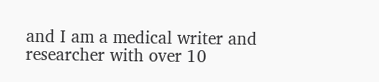and I am a medical writer and researcher with over 10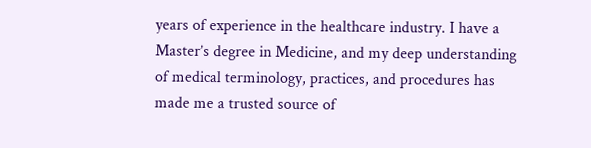years of experience in the healthcare industry. I have a Master’s degree in Medicine, and my deep understanding of medical terminology, practices, and procedures has made me a trusted source of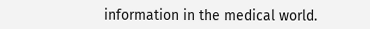information in the medical world.